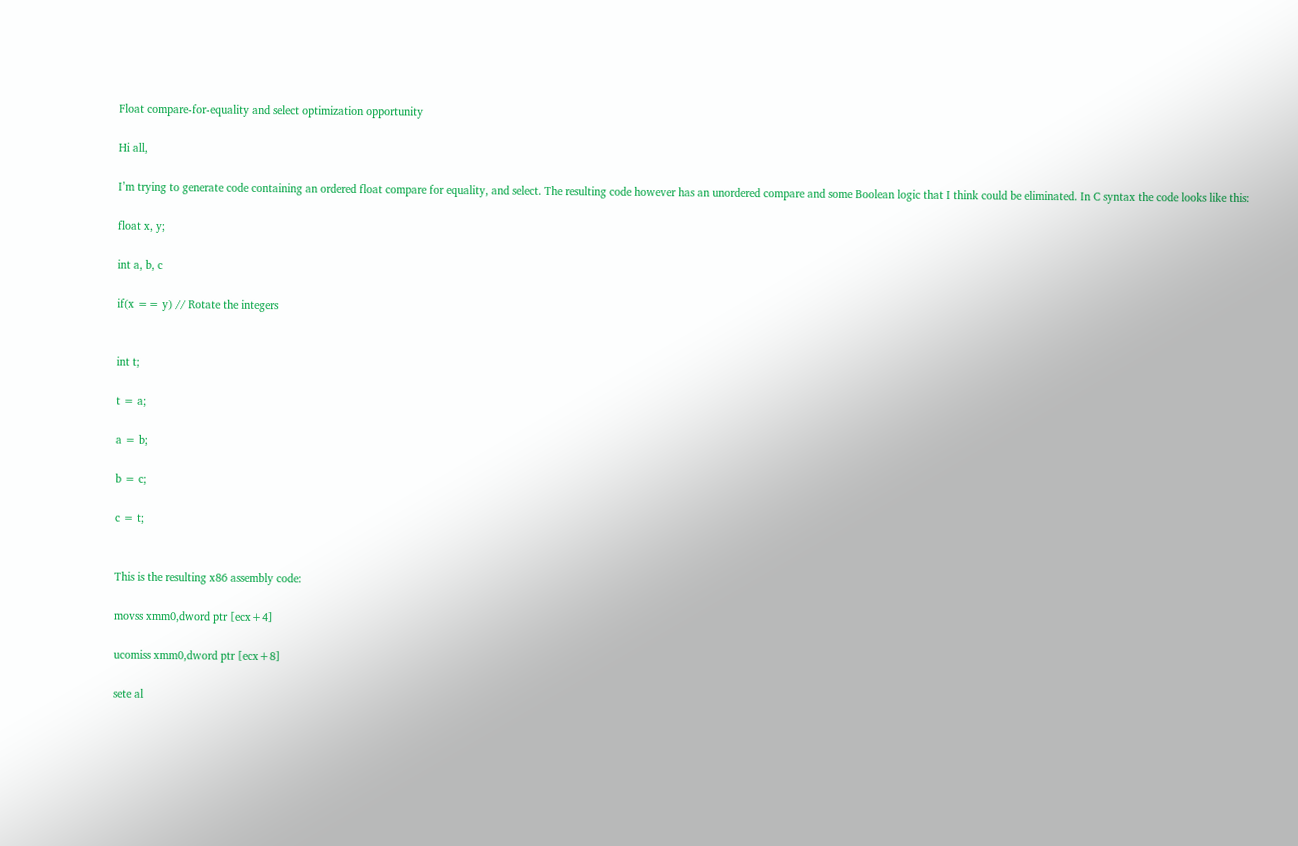Float compare-for-equality and select optimization opportunity

Hi all,

I’m trying to generate code containing an ordered float compare for equality, and select. The resulting code however has an unordered compare and some Boolean logic that I think could be eliminated. In C syntax the code looks like this:

float x, y;

int a, b, c

if(x == y) // Rotate the integers


int t;

t = a;

a = b;

b = c;

c = t;


This is the resulting x86 assembly code:

movss xmm0,dword ptr [ecx+4]

ucomiss xmm0,dword ptr [ecx+8]

sete al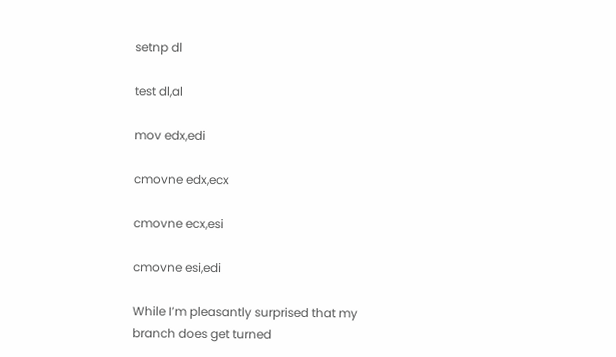setnp dl

test dl,al

mov edx,edi

cmovne edx,ecx

cmovne ecx,esi

cmovne esi,edi

While I’m pleasantly surprised that my branch does get turned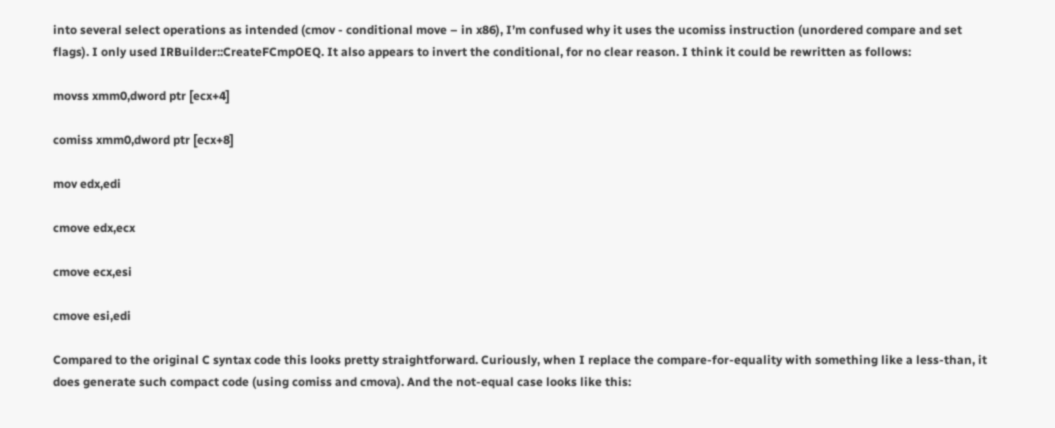into several select operations as intended (cmov - conditional move – in x86), I’m confused why it uses the ucomiss instruction (unordered compare and set flags). I only used IRBuilder::CreateFCmpOEQ. It also appears to invert the conditional, for no clear reason. I think it could be rewritten as follows:

movss xmm0,dword ptr [ecx+4]

comiss xmm0,dword ptr [ecx+8]

mov edx,edi

cmove edx,ecx

cmove ecx,esi

cmove esi,edi

Compared to the original C syntax code this looks pretty straightforward. Curiously, when I replace the compare-for-equality with something like a less-than, it does generate such compact code (using comiss and cmova). And the not-equal case looks like this: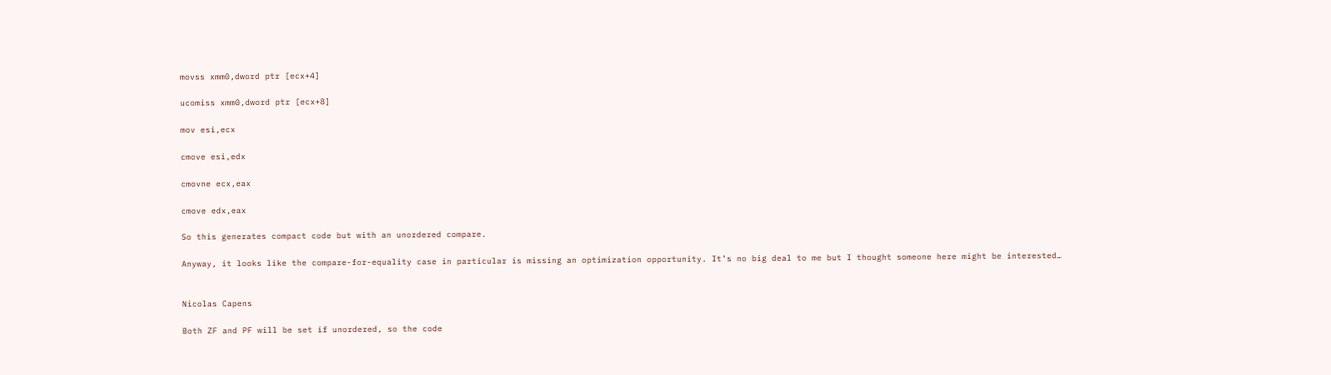movss xmm0,dword ptr [ecx+4]

ucomiss xmm0,dword ptr [ecx+8]

mov esi,ecx

cmove esi,edx

cmovne ecx,eax

cmove edx,eax

So this generates compact code but with an unordered compare.

Anyway, it looks like the compare-for-equality case in particular is missing an optimization opportunity. It’s no big deal to me but I thought someone here might be interested…


Nicolas Capens

Both ZF and PF will be set if unordered, so the code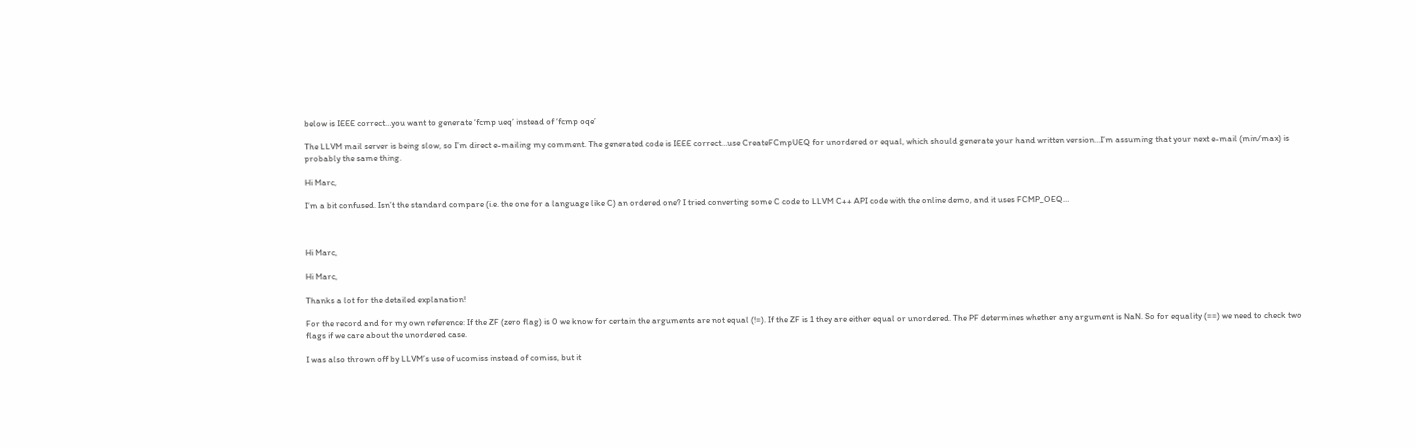below is IEEE correct…you want to generate ‘fcmp ueq’ instead of ‘fcmp oqe’

The LLVM mail server is being slow, so I’m direct e-mailing my comment. The generated code is IEEE correct…use CreateFCmpUEQ for unordered or equal, which should generate your hand written version…I’m assuming that your next e-mail (min/max) is probably the same thing.

Hi Marc,

I’m a bit confused. Isn’t the standard compare (i.e. the one for a language like C) an ordered one? I tried converting some C code to LLVM C++ API code with the online demo, and it uses FCMP_OEQ…



Hi Marc,

Hi Marc,

Thanks a lot for the detailed explanation!

For the record and for my own reference: If the ZF (zero flag) is 0 we know for certain the arguments are not equal (!=). If the ZF is 1 they are either equal or unordered. The PF determines whether any argument is NaN. So for equality (==) we need to check two flags if we care about the unordered case.

I was also thrown off by LLVM’s use of ucomiss instead of comiss, but it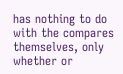has nothing to do with the compares themselves, only whether or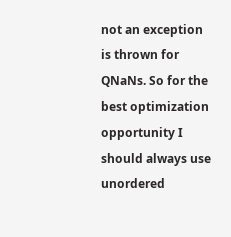not an exception is thrown for QNaNs. So for the best optimization opportunity I should always use unordered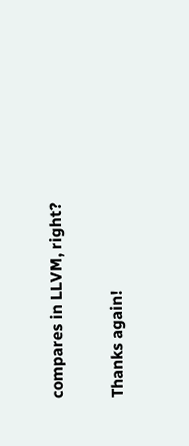compares in LLVM, right?

Thanks again!